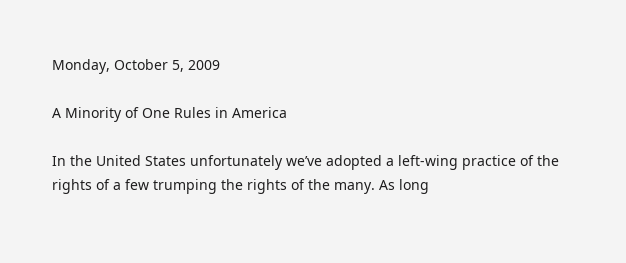Monday, October 5, 2009

A Minority of One Rules in America

In the United States unfortunately we’ve adopted a left-wing practice of the rights of a few trumping the rights of the many. As long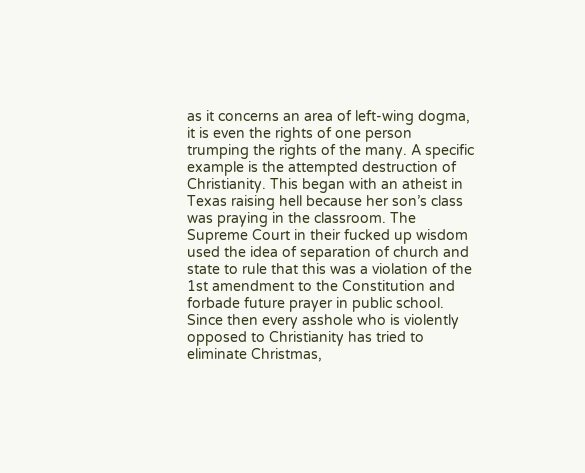as it concerns an area of left-wing dogma, it is even the rights of one person trumping the rights of the many. A specific example is the attempted destruction of Christianity. This began with an atheist in Texas raising hell because her son’s class was praying in the classroom. The Supreme Court in their fucked up wisdom used the idea of separation of church and state to rule that this was a violation of the 1st amendment to the Constitution and forbade future prayer in public school. Since then every asshole who is violently opposed to Christianity has tried to eliminate Christmas,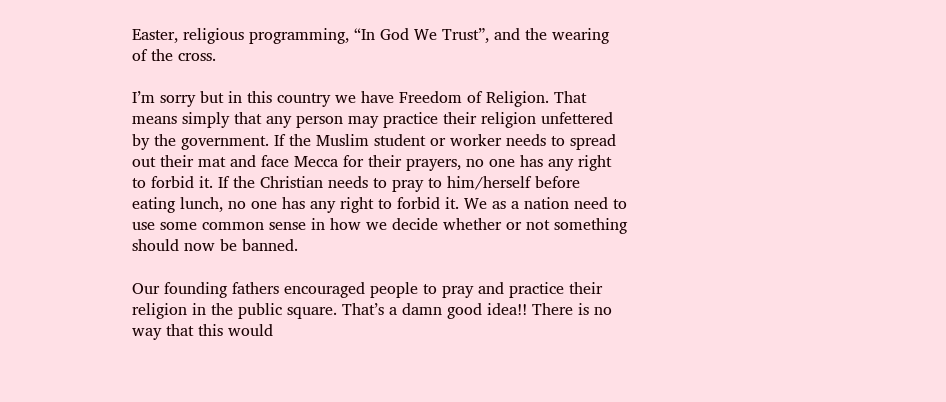Easter, religious programming, “In God We Trust”, and the wearing of the cross.

I’m sorry but in this country we have Freedom of Religion. That means simply that any person may practice their religion unfettered by the government. If the Muslim student or worker needs to spread out their mat and face Mecca for their prayers, no one has any right to forbid it. If the Christian needs to pray to him/herself before eating lunch, no one has any right to forbid it. We as a nation need to use some common sense in how we decide whether or not something should now be banned.

Our founding fathers encouraged people to pray and practice their religion in the public square. That’s a damn good idea!! There is no way that this would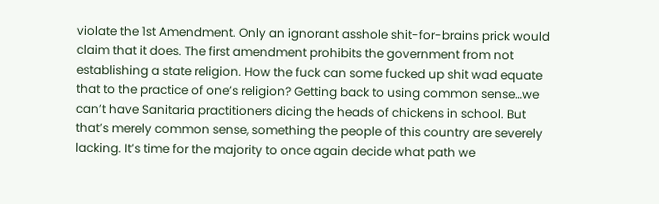violate the 1st Amendment. Only an ignorant asshole shit-for-brains prick would claim that it does. The first amendment prohibits the government from not establishing a state religion. How the fuck can some fucked up shit wad equate that to the practice of one’s religion? Getting back to using common sense…we can’t have Sanitaria practitioners dicing the heads of chickens in school. But that’s merely common sense, something the people of this country are severely lacking. It’s time for the majority to once again decide what path we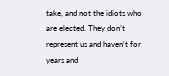take, and not the idiots who are elected. They don’t represent us and haven’t for years and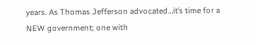years. As Thomas Jefferson advocated…it’s time for a NEW government; one with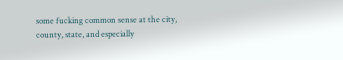some fucking common sense at the city, county, state, and especially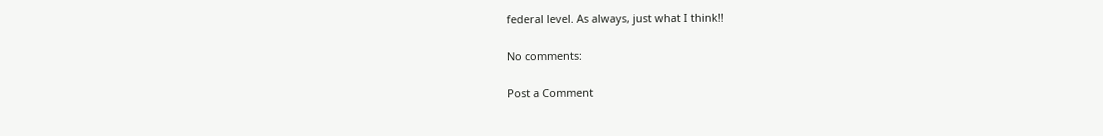federal level. As always, just what I think!!

No comments:

Post a Comment